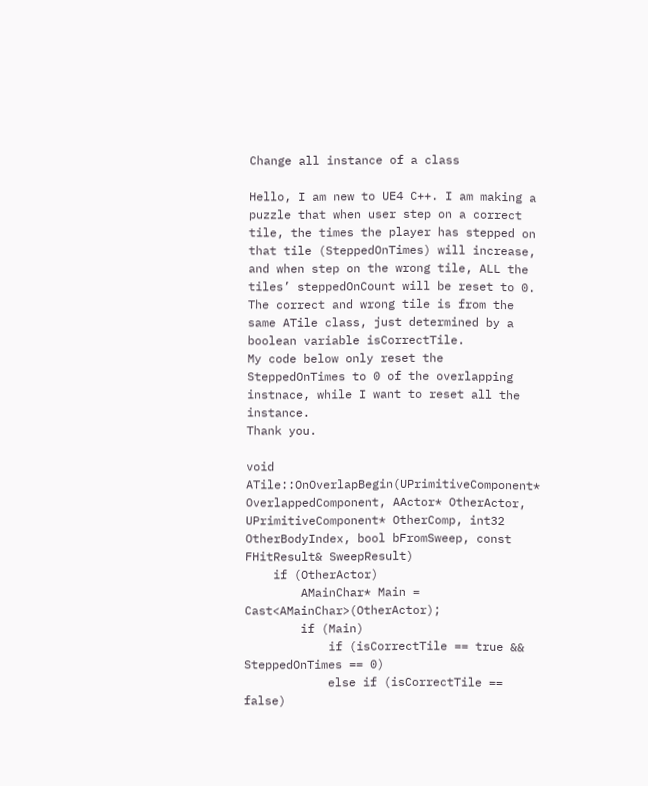Change all instance of a class

Hello, I am new to UE4 C++. I am making a puzzle that when user step on a correct tile, the times the player has stepped on that tile (SteppedOnTimes) will increase, and when step on the wrong tile, ALL the tiles’ steppedOnCount will be reset to 0.
The correct and wrong tile is from the same ATile class, just determined by a boolean variable isCorrectTile.
My code below only reset the SteppedOnTimes to 0 of the overlapping instnace, while I want to reset all the instance.
Thank you.

void ATile::OnOverlapBegin(UPrimitiveComponent* OverlappedComponent, AActor* OtherActor, UPrimitiveComponent* OtherComp, int32 OtherBodyIndex, bool bFromSweep, const FHitResult& SweepResult)
    if (OtherActor)
        AMainChar* Main = Cast<AMainChar>(OtherActor);
        if (Main)
            if (isCorrectTile == true && SteppedOnTimes == 0)
            else if (isCorrectTile == false)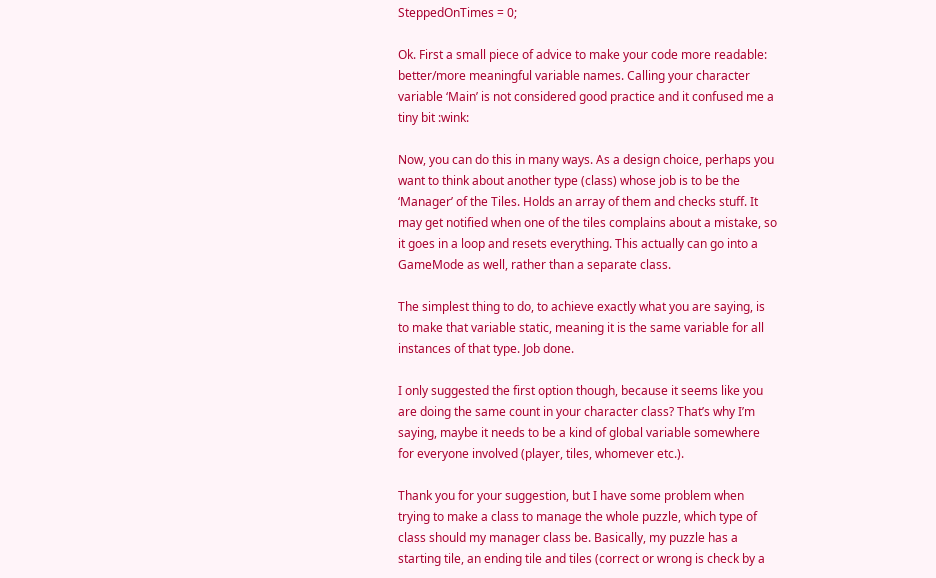SteppedOnTimes = 0;

Ok. First a small piece of advice to make your code more readable: better/more meaningful variable names. Calling your character variable ‘Main’ is not considered good practice and it confused me a tiny bit :wink:

Now, you can do this in many ways. As a design choice, perhaps you want to think about another type (class) whose job is to be the ‘Manager’ of the Tiles. Holds an array of them and checks stuff. It may get notified when one of the tiles complains about a mistake, so it goes in a loop and resets everything. This actually can go into a GameMode as well, rather than a separate class.

The simplest thing to do, to achieve exactly what you are saying, is to make that variable static, meaning it is the same variable for all instances of that type. Job done.

I only suggested the first option though, because it seems like you are doing the same count in your character class? That’s why I’m saying, maybe it needs to be a kind of global variable somewhere for everyone involved (player, tiles, whomever etc.).

Thank you for your suggestion, but I have some problem when trying to make a class to manage the whole puzzle, which type of class should my manager class be. Basically, my puzzle has a starting tile, an ending tile and tiles (correct or wrong is check by a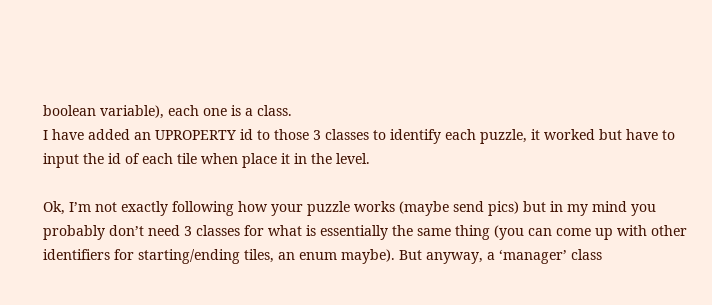boolean variable), each one is a class.
I have added an UPROPERTY id to those 3 classes to identify each puzzle, it worked but have to input the id of each tile when place it in the level.

Ok, I’m not exactly following how your puzzle works (maybe send pics) but in my mind you probably don’t need 3 classes for what is essentially the same thing (you can come up with other identifiers for starting/ending tiles, an enum maybe). But anyway, a ‘manager’ class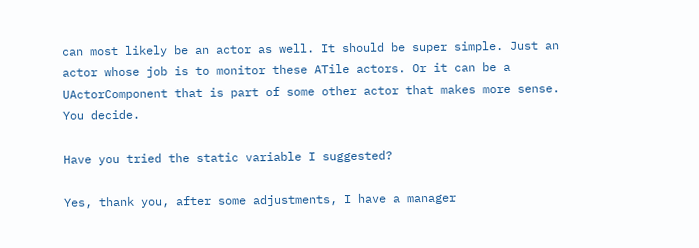can most likely be an actor as well. It should be super simple. Just an actor whose job is to monitor these ATile actors. Or it can be a UActorComponent that is part of some other actor that makes more sense. You decide.

Have you tried the static variable I suggested?

Yes, thank you, after some adjustments, I have a manager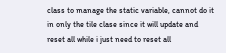class to manage the static variable, cannot do it in only the tile clase since it will update and reset all while i just need to reset all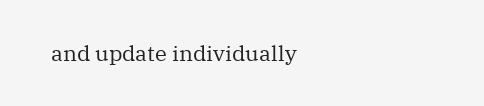and update individually